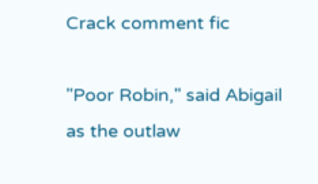Crack comment fic

"Poor Robin," said Abigail as the outlaw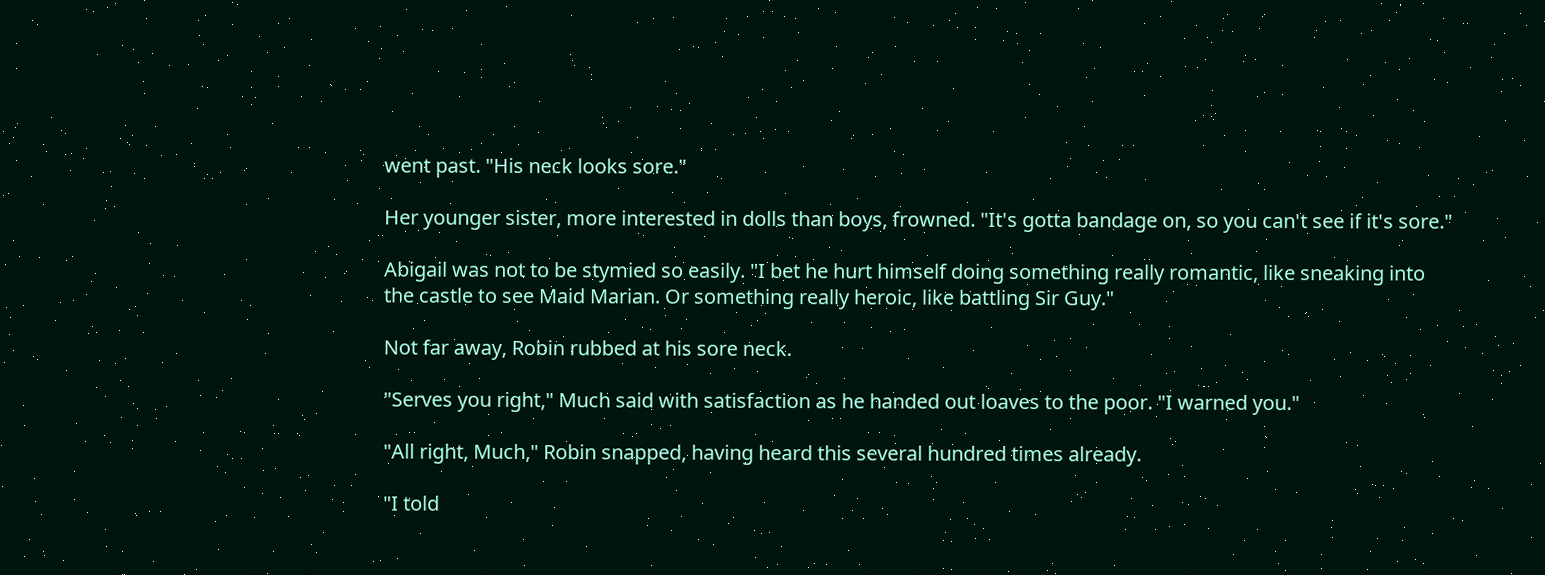went past. "His neck looks sore."

Her younger sister, more interested in dolls than boys, frowned. "It's gotta bandage on, so you can't see if it's sore."

Abigail was not to be stymied so easily. "I bet he hurt himself doing something really romantic, like sneaking into the castle to see Maid Marian. Or something really heroic, like battling Sir Guy."

Not far away, Robin rubbed at his sore neck.

"Serves you right," Much said with satisfaction as he handed out loaves to the poor. "I warned you."

"All right, Much," Robin snapped, having heard this several hundred times already.

"I told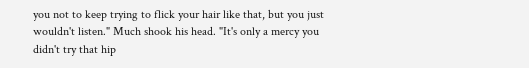you not to keep trying to flick your hair like that, but you just wouldn't listen." Much shook his head. "It's only a mercy you didn't try that hip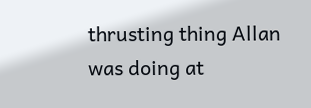thrusting thing Allan was doing at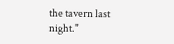the tavern last night."